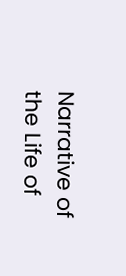Narrative of the Life of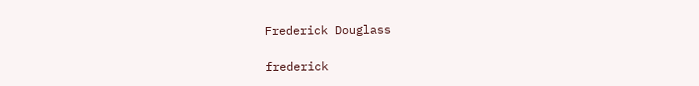Frederick Douglass

frederick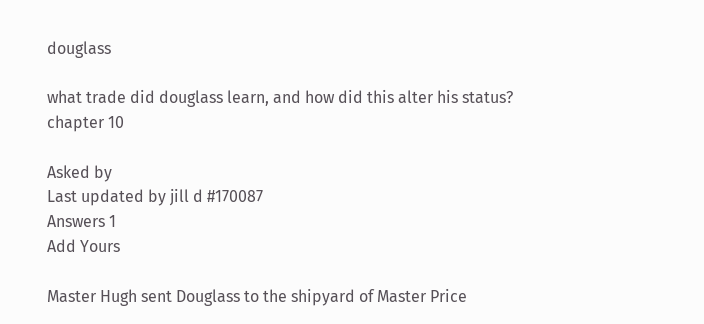douglass

what trade did douglass learn, and how did this alter his status? chapter 10

Asked by
Last updated by jill d #170087
Answers 1
Add Yours

Master Hugh sent Douglass to the shipyard of Master Price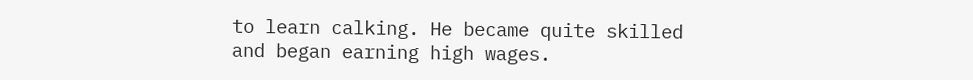to learn calking. He became quite skilled and began earning high wages.